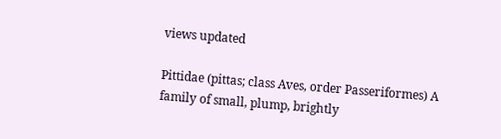views updated

Pittidae (pittas; class Aves, order Passeriformes) A family of small, plump, brightly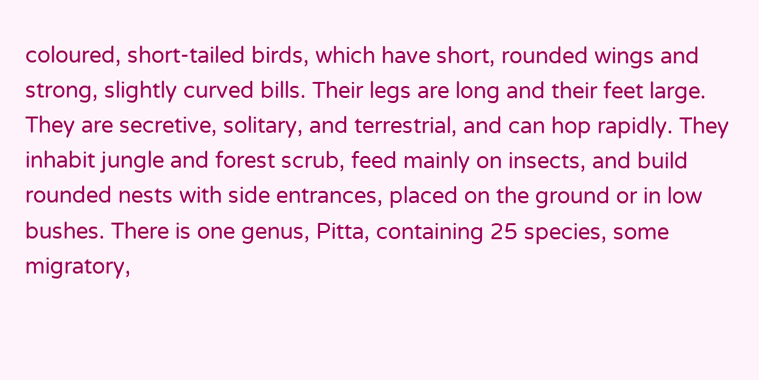coloured, short-tailed birds, which have short, rounded wings and strong, slightly curved bills. Their legs are long and their feet large. They are secretive, solitary, and terrestrial, and can hop rapidly. They inhabit jungle and forest scrub, feed mainly on insects, and build rounded nests with side entrances, placed on the ground or in low bushes. There is one genus, Pitta, containing 25 species, some migratory,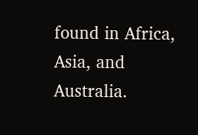found in Africa, Asia, and Australia.